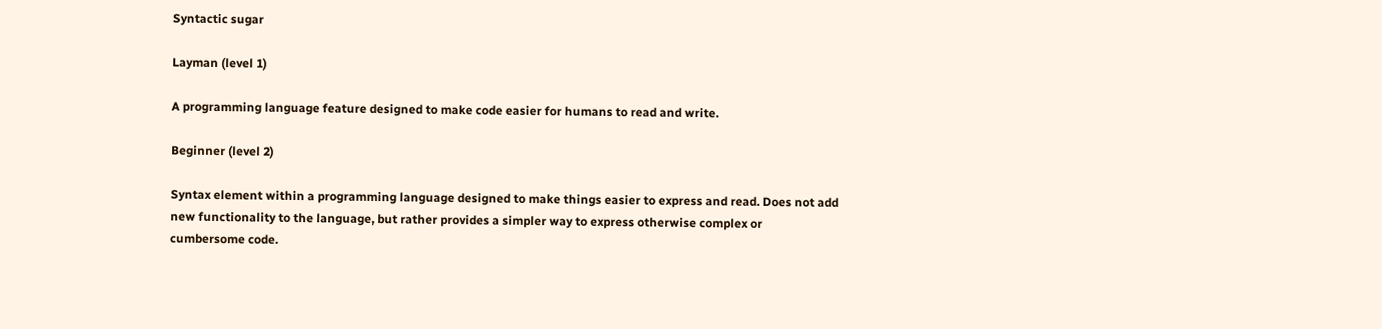Syntactic sugar

Layman (level 1)

A programming language feature designed to make code easier for humans to read and write.

Beginner (level 2)

Syntax element within a programming language designed to make things easier to express and read. Does not add new functionality to the language, but rather provides a simpler way to express otherwise complex or cumbersome code.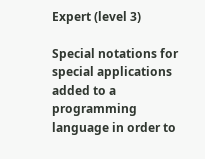Expert (level 3)

Special notations for special applications added to a programming language in order to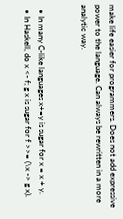make life easier for programmers. Does not add expressive power to the language. Can always be rewritten in a more analytic way.


  • In many C-like languages x+=y is sugar for x = x + y.
  • In Haskell, do x <- f; g x is sugar for f >>= (\x -> g x).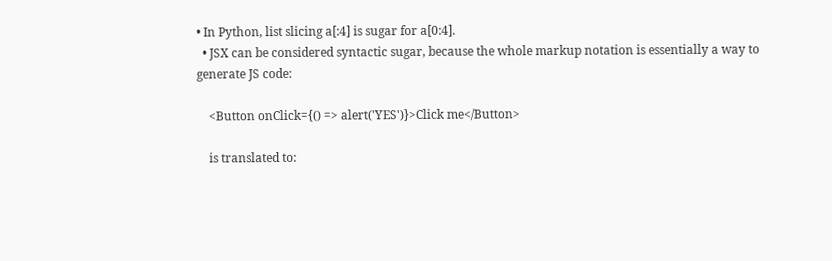• In Python, list slicing a[:4] is sugar for a[0:4].
  • JSX can be considered syntactic sugar, because the whole markup notation is essentially a way to generate JS code:

    <Button onClick={() => alert('YES')}>Click me</Button>

    is translated to: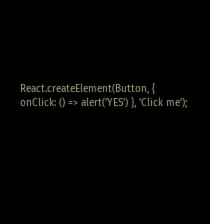React.createElement(Button, { onClick: () => alert('YES') }, 'Click me');